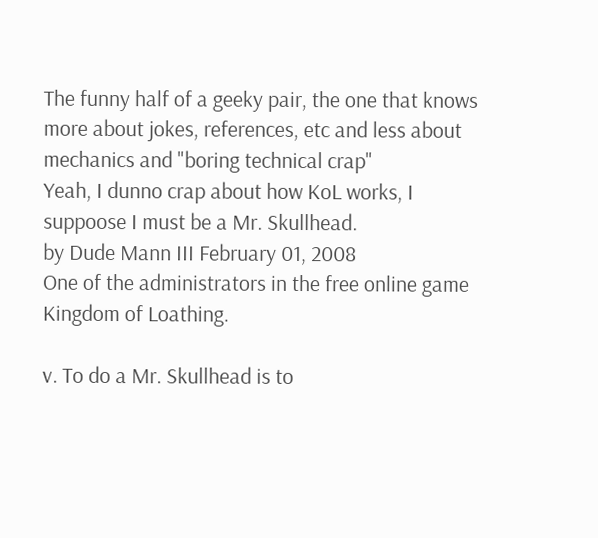The funny half of a geeky pair, the one that knows more about jokes, references, etc and less about mechanics and "boring technical crap"
Yeah, I dunno crap about how KoL works, I suppoose I must be a Mr. Skullhead.
by Dude Mann III February 01, 2008
One of the administrators in the free online game Kingdom of Loathing.

v. To do a Mr. Skullhead is to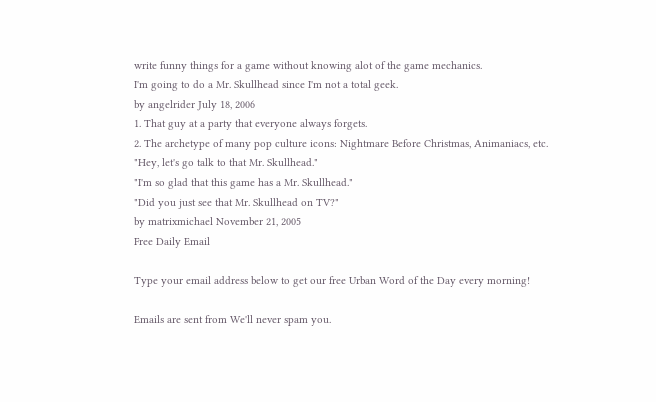write funny things for a game without knowing alot of the game mechanics.
I'm going to do a Mr. Skullhead since I'm not a total geek.
by angelrider July 18, 2006
1. That guy at a party that everyone always forgets.
2. The archetype of many pop culture icons: Nightmare Before Christmas, Animaniacs, etc.
"Hey, let's go talk to that Mr. Skullhead."
"I'm so glad that this game has a Mr. Skullhead."
"Did you just see that Mr. Skullhead on TV?"
by matrixmichael November 21, 2005
Free Daily Email

Type your email address below to get our free Urban Word of the Day every morning!

Emails are sent from We'll never spam you.